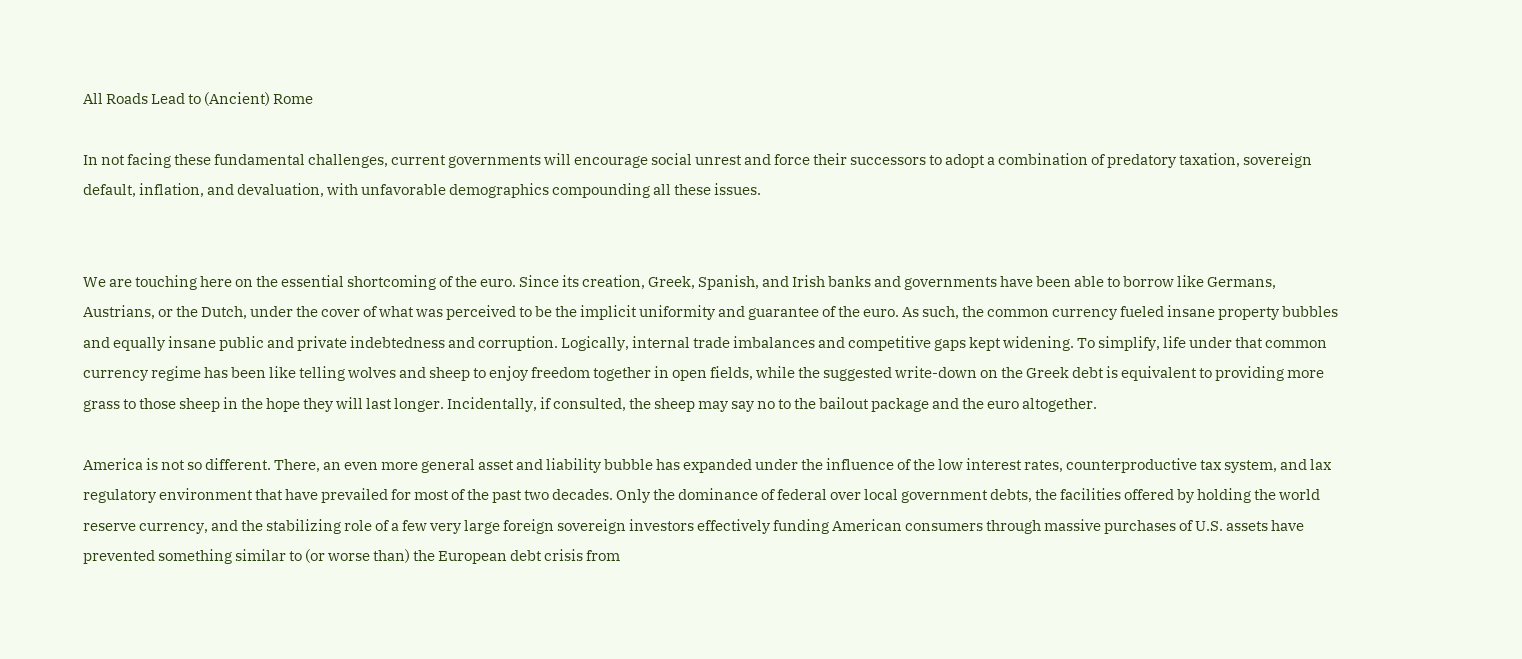All Roads Lead to (Ancient) Rome

In not facing these fundamental challenges, current governments will encourage social unrest and force their successors to adopt a combination of predatory taxation, sovereign default, inflation, and devaluation, with unfavorable demographics compounding all these issues.


We are touching here on the essential shortcoming of the euro. Since its creation, Greek, Spanish, and Irish banks and governments have been able to borrow like Germans, Austrians, or the Dutch, under the cover of what was perceived to be the implicit uniformity and guarantee of the euro. As such, the common currency fueled insane property bubbles and equally insane public and private indebtedness and corruption. Logically, internal trade imbalances and competitive gaps kept widening. To simplify, life under that common currency regime has been like telling wolves and sheep to enjoy freedom together in open fields, while the suggested write-down on the Greek debt is equivalent to providing more grass to those sheep in the hope they will last longer. Incidentally, if consulted, the sheep may say no to the bailout package and the euro altogether.

America is not so different. There, an even more general asset and liability bubble has expanded under the influence of the low interest rates, counterproductive tax system, and lax regulatory environment that have prevailed for most of the past two decades. Only the dominance of federal over local government debts, the facilities offered by holding the world reserve currency, and the stabilizing role of a few very large foreign sovereign investors effectively funding American consumers through massive purchases of U.S. assets have prevented something similar to (or worse than) the European debt crisis from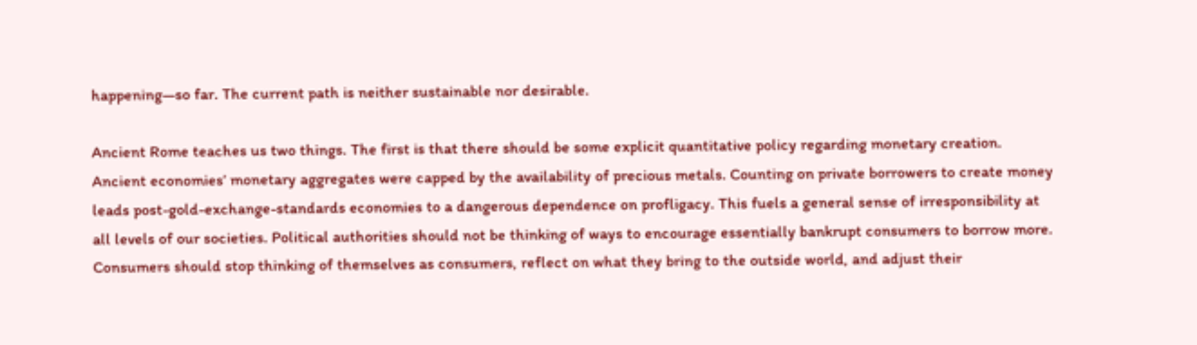happening—so far. The current path is neither sustainable nor desirable.

Ancient Rome teaches us two things. The first is that there should be some explicit quantitative policy regarding monetary creation. Ancient economies’ monetary aggregates were capped by the availability of precious metals. Counting on private borrowers to create money leads post-gold-exchange-standards economies to a dangerous dependence on profligacy. This fuels a general sense of irresponsibility at all levels of our societies. Political authorities should not be thinking of ways to encourage essentially bankrupt consumers to borrow more. Consumers should stop thinking of themselves as consumers, reflect on what they bring to the outside world, and adjust their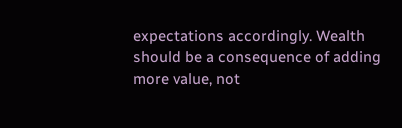expectations accordingly. Wealth should be a consequence of adding more value, not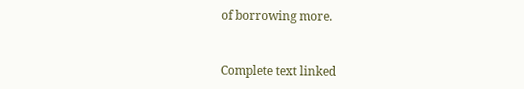of borrowing more.


Complete text linked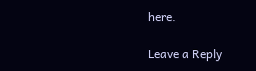here.

Leave a Reply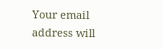Your email address will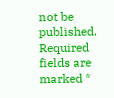not be published. Required fields are marked *